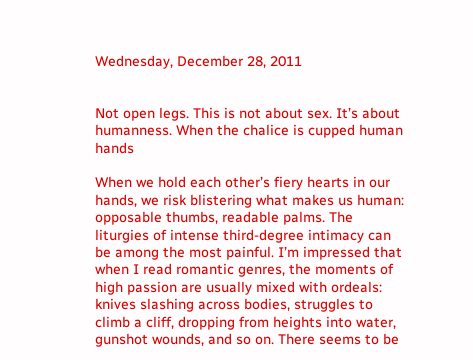Wednesday, December 28, 2011


Not open legs. This is not about sex. It’s about humanness. When the chalice is cupped human hands

When we hold each other’s fiery hearts in our hands, we risk blistering what makes us human: opposable thumbs, readable palms. The liturgies of intense third-degree intimacy can be among the most painful. I’m impressed that when I read romantic genres, the moments of high passion are usually mixed with ordeals: knives slashing across bodies, struggles to climb a cliff, dropping from heights into water, gunshot wounds, and so on. There seems to be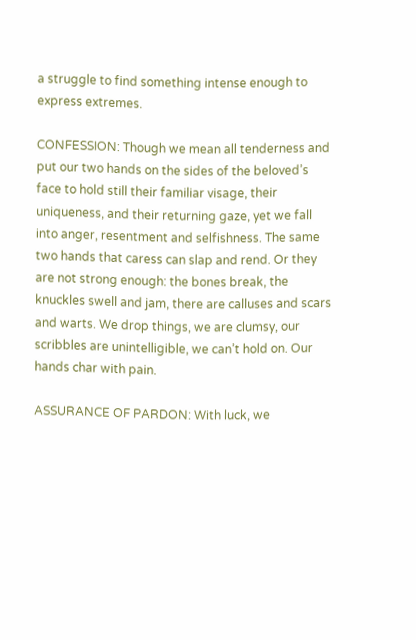a struggle to find something intense enough to express extremes.

CONFESSION: Though we mean all tenderness and put our two hands on the sides of the beloved’s face to hold still their familiar visage, their uniqueness, and their returning gaze, yet we fall into anger, resentment and selfishness. The same two hands that caress can slap and rend. Or they are not strong enough: the bones break, the knuckles swell and jam, there are calluses and scars and warts. We drop things, we are clumsy, our scribbles are unintelligible, we can’t hold on. Our hands char with pain.

ASSURANCE OF PARDON: With luck, we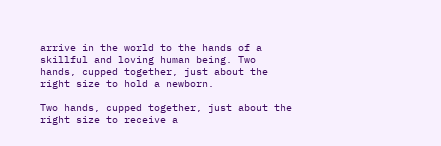arrive in the world to the hands of a skillful and loving human being. Two hands, cupped together, just about the right size to hold a newborn.

Two hands, cupped together, just about the right size to receive a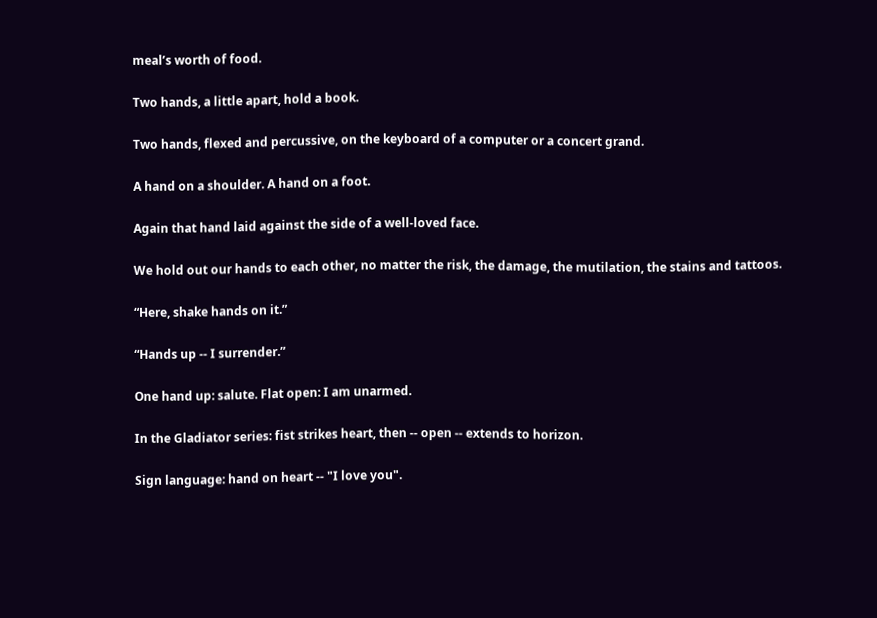meal’s worth of food.

Two hands, a little apart, hold a book.

Two hands, flexed and percussive, on the keyboard of a computer or a concert grand.

A hand on a shoulder. A hand on a foot.

Again that hand laid against the side of a well-loved face.

We hold out our hands to each other, no matter the risk, the damage, the mutilation, the stains and tattoos.

“Here, shake hands on it.”

“Hands up -- I surrender.”

One hand up: salute. Flat open: I am unarmed.

In the Gladiator series: fist strikes heart, then -- open -- extends to horizon.

Sign language: hand on heart -- "I love you".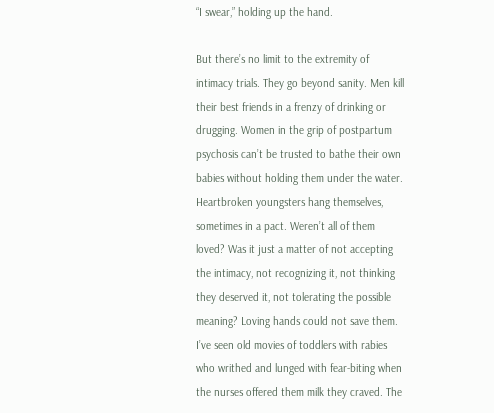“I swear,” holding up the hand.

But there’s no limit to the extremity of intimacy trials. They go beyond sanity. Men kill their best friends in a frenzy of drinking or drugging. Women in the grip of postpartum psychosis can’t be trusted to bathe their own babies without holding them under the water. Heartbroken youngsters hang themselves, sometimes in a pact. Weren’t all of them loved? Was it just a matter of not accepting the intimacy, not recognizing it, not thinking they deserved it, not tolerating the possible meaning? Loving hands could not save them. I’ve seen old movies of toddlers with rabies who writhed and lunged with fear-biting when the nurses offered them milk they craved. The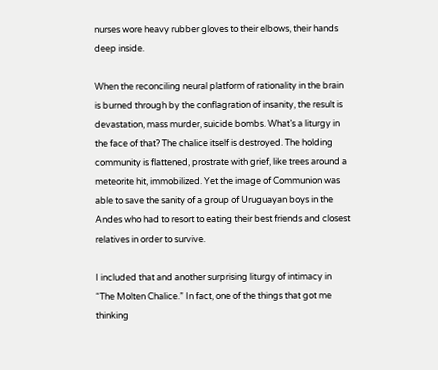nurses wore heavy rubber gloves to their elbows, their hands deep inside.

When the reconciling neural platform of rationality in the brain is burned through by the conflagration of insanity, the result is devastation, mass murder, suicide bombs. What’s a liturgy in the face of that? The chalice itself is destroyed. The holding community is flattened, prostrate with grief, like trees around a meteorite hit, immobilized. Yet the image of Communion was able to save the sanity of a group of Uruguayan boys in the Andes who had to resort to eating their best friends and closest relatives in order to survive.

I included that and another surprising liturgy of intimacy in “The Molten Chalice.” In fact, one of the things that got me thinking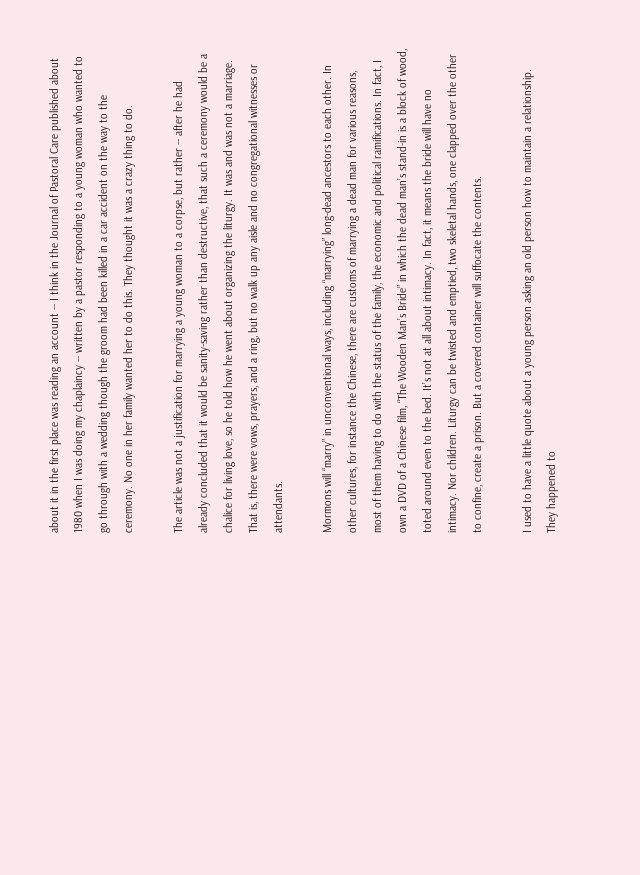about it in the first place was reading an account -- I think in the Journal of Pastoral Care published about 1980 when I was doing my chaplaincy -- written by a pastor responding to a young woman who wanted to go through with a wedding though the groom had been killed in a car accident on the way to the ceremony. No one in her family wanted her to do this. They thought it was a crazy thing to do.

The article was not a justification for marrying a young woman to a corpse, but rather -- after he had already concluded that it would be sanity-saving rather than destructive, that such a ceremony would be a chalice for living love, so he told how he went about organizing the liturgy. It was and was not a marriage. That is, there were vows, prayers, and a ring, but no walk up any aisle and no congregational witnesses or attendants.

Mormons will “marry” in unconventional ways, including “marrying” long-dead ancestors to each other. In other cultures, for instance the Chinese, there are customs of marrying a dead man for various reasons, most of them having to do with the status of the family, the economic and political ramifications. In fact, I own a DVD of a Chinese film, “The Wooden Man’s Bride” in which the dead man’s stand-in is a block of wood, toted around even to the bed. It’s not at all about intimacy. In fact, it means the bride will have no intimacy. Nor children. Liturgy can be twisted and emptied, two skeletal hands, one clapped over the other to confine, create a prison. But a covered container will suffocate the contents.

I used to have a little quote about a young person asking an old person how to maintain a relationship. They happened to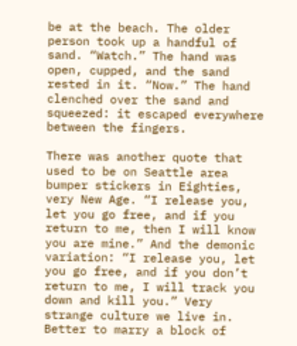be at the beach. The older person took up a handful of sand. “Watch.” The hand was open, cupped, and the sand rested in it. “Now.” The hand clenched over the sand and squeezed: it escaped everywhere between the fingers.

There was another quote that used to be on Seattle area bumper stickers in Eighties, very New Age. “I release you, let you go free, and if you return to me, then I will know you are mine.” And the demonic variation: “I release you, let you go free, and if you don’t return to me, I will track you down and kill you.” Very strange culture we live in. Better to marry a block of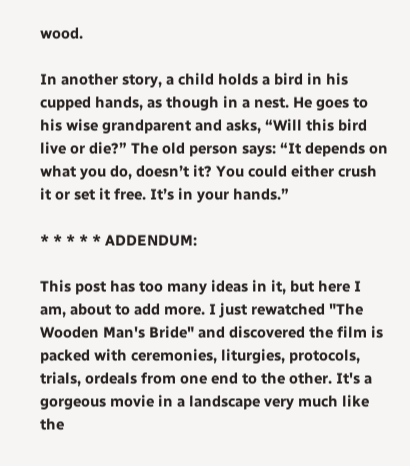wood.

In another story, a child holds a bird in his cupped hands, as though in a nest. He goes to his wise grandparent and asks, “Will this bird live or die?” The old person says: “It depends on what you do, doesn’t it? You could either crush it or set it free. It’s in your hands.”

* * * * * ADDENDUM:

This post has too many ideas in it, but here I am, about to add more. I just rewatched "The Wooden Man's Bride" and discovered the film is packed with ceremonies, liturgies, protocols, trials, ordeals from one end to the other. It's a gorgeous movie in a landscape very much like the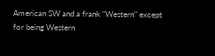American SW and a frank "Western" except for being Western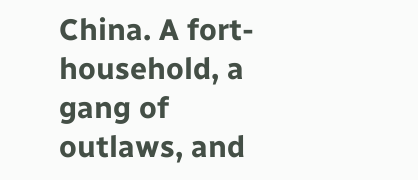China. A fort-household, a gang of outlaws, and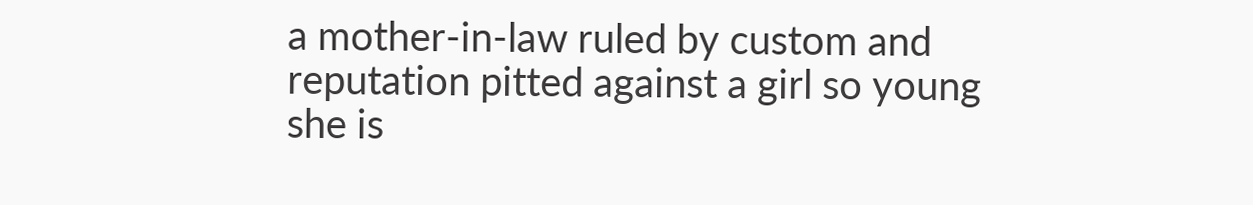a mother-in-law ruled by custom and reputation pitted against a girl so young she is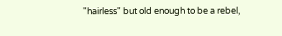"hairless" but old enough to be a rebel,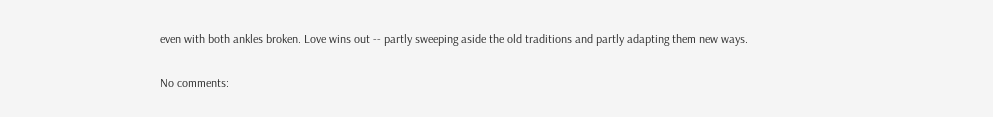even with both ankles broken. Love wins out -- partly sweeping aside the old traditions and partly adapting them new ways.

No comments: